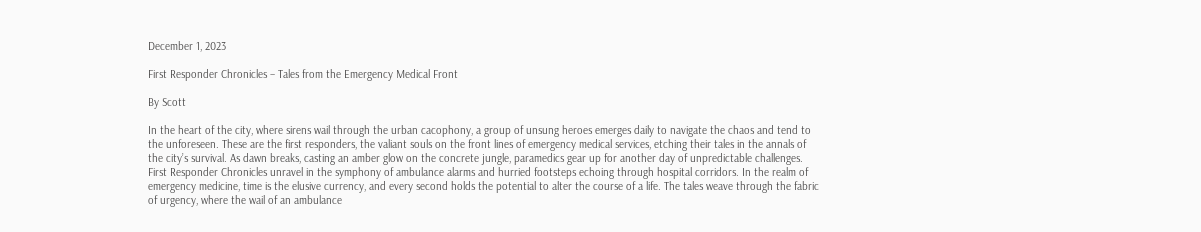December 1, 2023

First Responder Chronicles – Tales from the Emergency Medical Front

By Scott

In the heart of the city, where sirens wail through the urban cacophony, a group of unsung heroes emerges daily to navigate the chaos and tend to the unforeseen. These are the first responders, the valiant souls on the front lines of emergency medical services, etching their tales in the annals of the city’s survival. As dawn breaks, casting an amber glow on the concrete jungle, paramedics gear up for another day of unpredictable challenges. First Responder Chronicles unravel in the symphony of ambulance alarms and hurried footsteps echoing through hospital corridors. In the realm of emergency medicine, time is the elusive currency, and every second holds the potential to alter the course of a life. The tales weave through the fabric of urgency, where the wail of an ambulance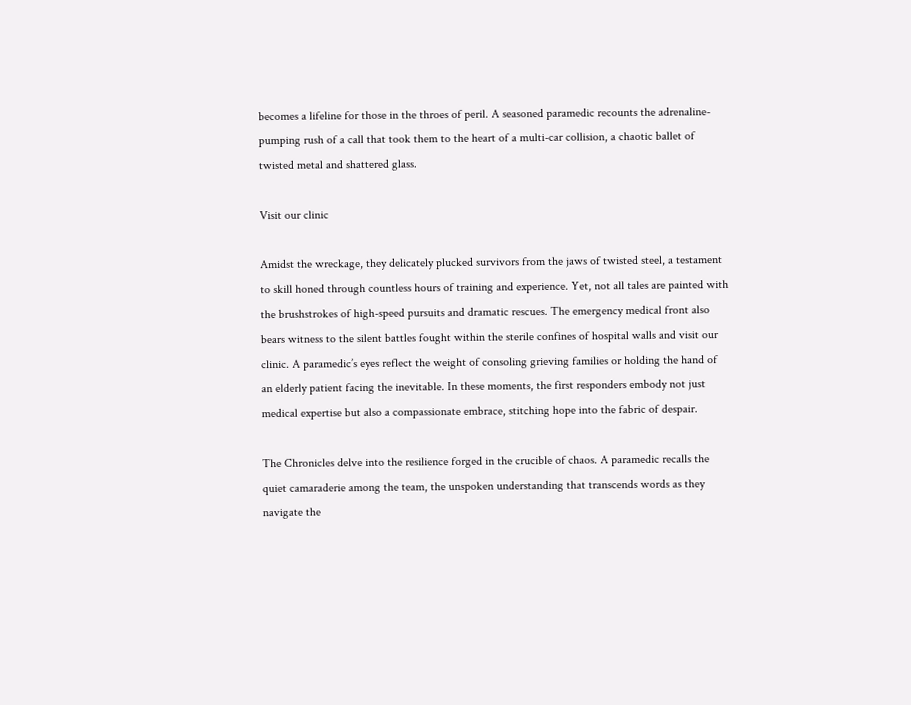becomes a lifeline for those in the throes of peril. A seasoned paramedic recounts the adrenaline-pumping rush of a call that took them to the heart of a multi-car collision, a chaotic ballet of twisted metal and shattered glass.

Visit our clinic

Amidst the wreckage, they delicately plucked survivors from the jaws of twisted steel, a testament to skill honed through countless hours of training and experience. Yet, not all tales are painted with the brushstrokes of high-speed pursuits and dramatic rescues. The emergency medical front also bears witness to the silent battles fought within the sterile confines of hospital walls and visit our clinic. A paramedic’s eyes reflect the weight of consoling grieving families or holding the hand of an elderly patient facing the inevitable. In these moments, the first responders embody not just medical expertise but also a compassionate embrace, stitching hope into the fabric of despair.

The Chronicles delve into the resilience forged in the crucible of chaos. A paramedic recalls the quiet camaraderie among the team, the unspoken understanding that transcends words as they navigate the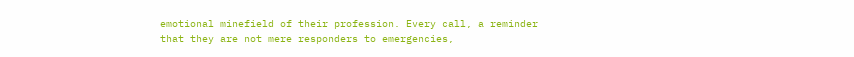emotional minefield of their profession. Every call, a reminder that they are not mere responders to emergencies,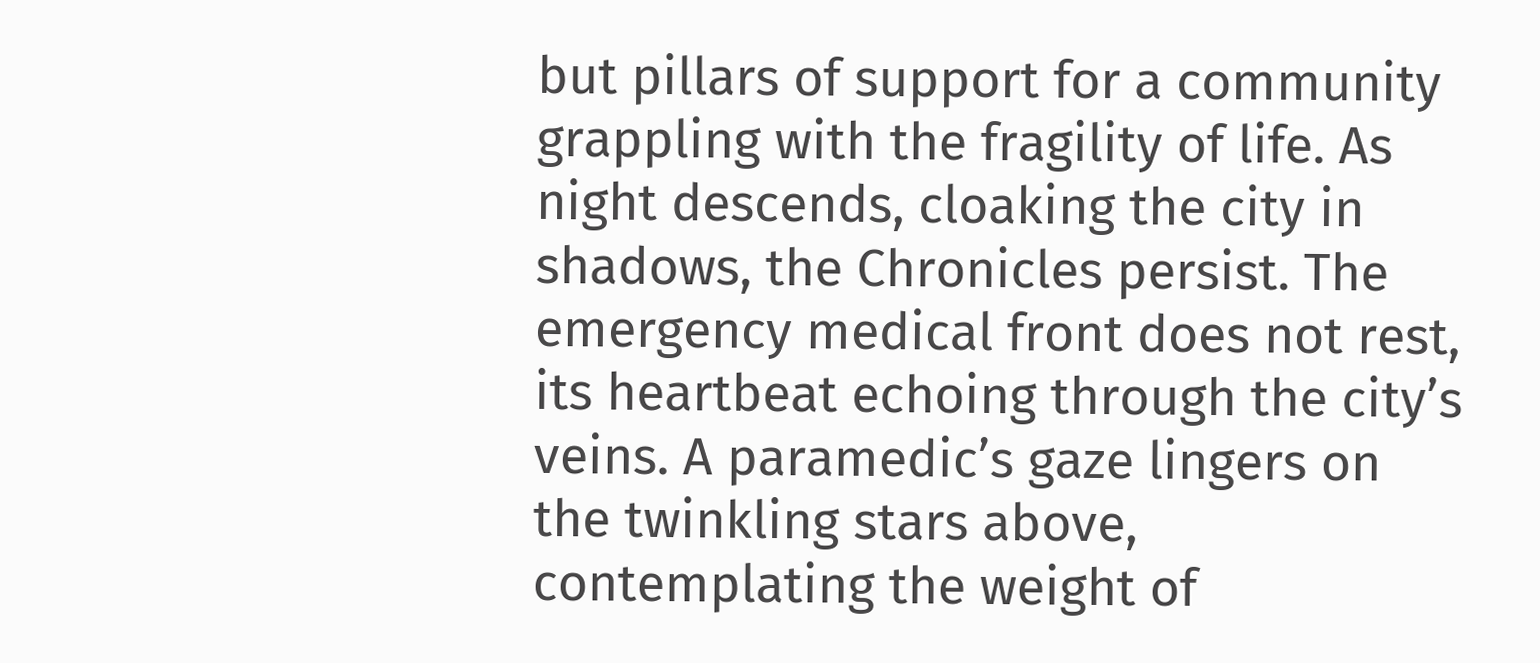but pillars of support for a community grappling with the fragility of life. As night descends, cloaking the city in shadows, the Chronicles persist. The emergency medical front does not rest, its heartbeat echoing through the city’s veins. A paramedic’s gaze lingers on the twinkling stars above, contemplating the weight of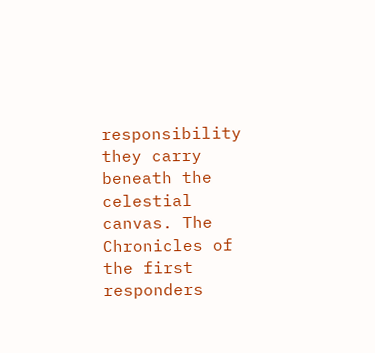responsibility they carry beneath the celestial canvas. The Chronicles of the first responders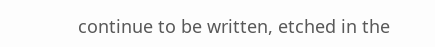continue to be written, etched in the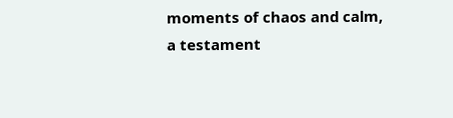moments of chaos and calm, a testament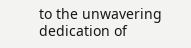to the unwavering dedication of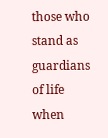those who stand as guardians of life when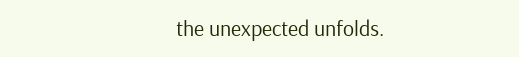the unexpected unfolds.